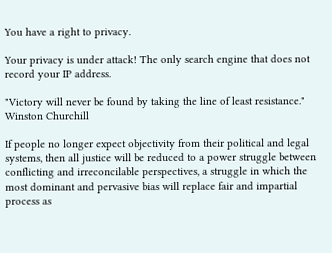You have a right to privacy.

Your privacy is under attack! The only search engine that does not record your IP address.

"Victory will never be found by taking the line of least resistance." Winston Churchill

If people no longer expect objectivity from their political and legal systems, then all justice will be reduced to a power struggle between conflicting and irreconcilable perspectives, a struggle in which the most dominant and pervasive bias will replace fair and impartial process as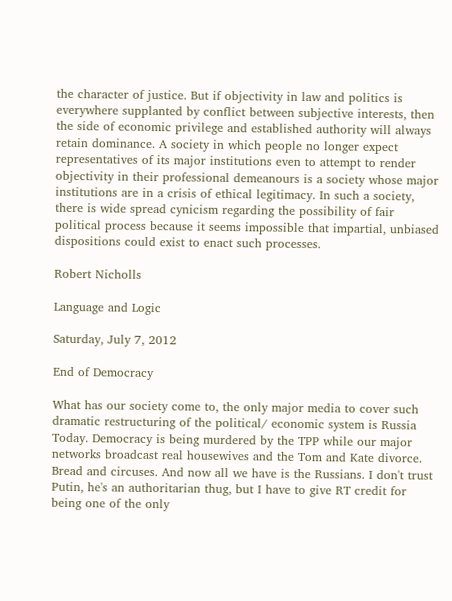the character of justice. But if objectivity in law and politics is everywhere supplanted by conflict between subjective interests, then the side of economic privilege and established authority will always retain dominance. A society in which people no longer expect representatives of its major institutions even to attempt to render objectivity in their professional demeanours is a society whose major institutions are in a crisis of ethical legitimacy. In such a society, there is wide spread cynicism regarding the possibility of fair political process because it seems impossible that impartial, unbiased dispositions could exist to enact such processes.

Robert Nicholls

Language and Logic

Saturday, July 7, 2012

End of Democracy

What has our society come to, the only major media to cover such dramatic restructuring of the political/ economic system is Russia Today. Democracy is being murdered by the TPP while our major networks broadcast real housewives and the Tom and Kate divorce. Bread and circuses. And now all we have is the Russians. I don't trust Putin, he's an authoritarian thug, but I have to give RT credit for being one of the only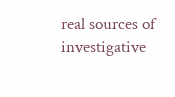real sources of investigative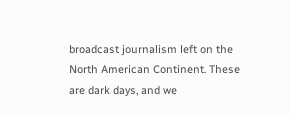broadcast journalism left on the North American Continent. These are dark days, and we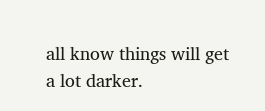all know things will get a lot darker.